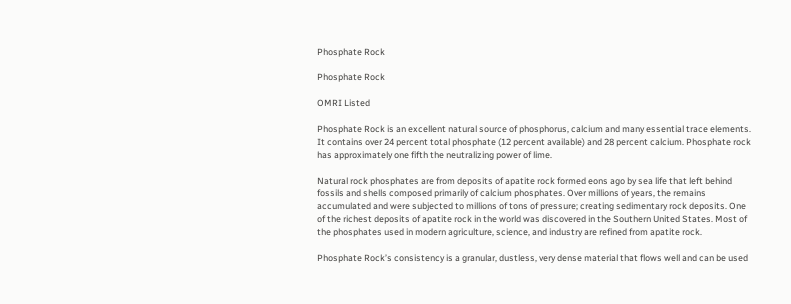Phosphate Rock

Phosphate Rock

OMRI Listed

Phosphate Rock is an excellent natural source of phosphorus, calcium and many essential trace elements. It contains over 24 percent total phosphate (12 percent available) and 28 percent calcium. Phosphate rock has approximately one fifth the neutralizing power of lime.

Natural rock phosphates are from deposits of apatite rock formed eons ago by sea life that left behind fossils and shells composed primarily of calcium phosphates. Over millions of years, the remains accumulated and were subjected to millions of tons of pressure; creating sedimentary rock deposits. One of the richest deposits of apatite rock in the world was discovered in the Southern United States. Most of the phosphates used in modern agriculture, science, and industry are refined from apatite rock.

Phosphate Rock’s consistency is a granular, dustless, very dense material that flows well and can be used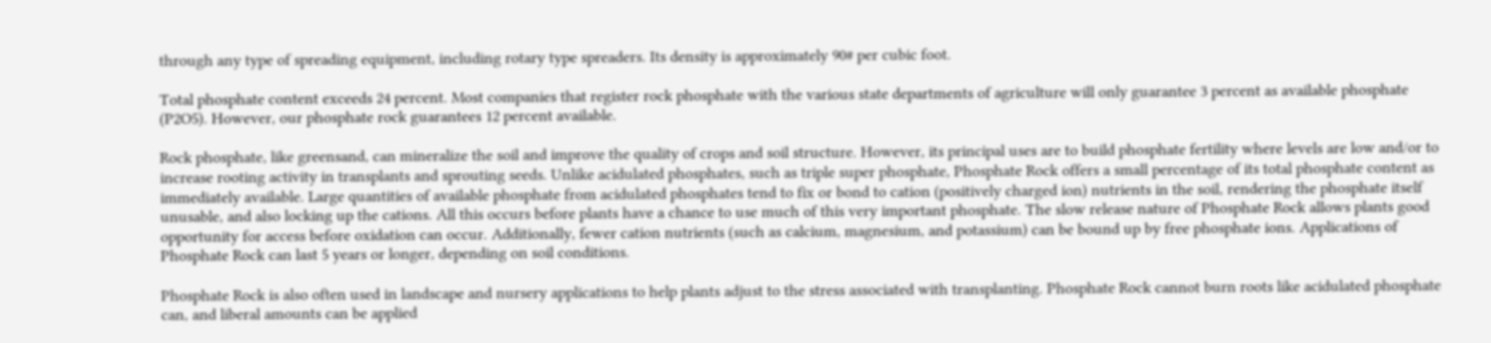through any type of spreading equipment, including rotary type spreaders. Its density is approximately 90# per cubic foot.

Total phosphate content exceeds 24 percent. Most companies that register rock phosphate with the various state departments of agriculture will only guarantee 3 percent as available phosphate (P2O5). However, our phosphate rock guarantees 12 percent available.

Rock phosphate, like greensand, can mineralize the soil and improve the quality of crops and soil structure. However, its principal uses are to build phosphate fertility where levels are low and/or to increase rooting activity in transplants and sprouting seeds. Unlike acidulated phosphates, such as triple super phosphate, Phosphate Rock offers a small percentage of its total phosphate content as immediately available. Large quantities of available phosphate from acidulated phosphates tend to fix or bond to cation (positively charged ion) nutrients in the soil, rendering the phosphate itself unusable, and also locking up the cations. All this occurs before plants have a chance to use much of this very important phosphate. The slow release nature of Phosphate Rock allows plants good opportunity for access before oxidation can occur. Additionally, fewer cation nutrients (such as calcium, magnesium, and potassium) can be bound up by free phosphate ions. Applications of Phosphate Rock can last 5 years or longer, depending on soil conditions.

Phosphate Rock is also often used in landscape and nursery applications to help plants adjust to the stress associated with transplanting. Phosphate Rock cannot burn roots like acidulated phosphate can, and liberal amounts can be applied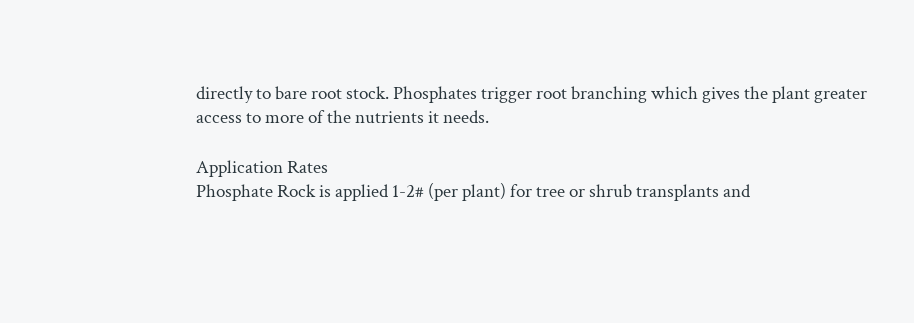directly to bare root stock. Phosphates trigger root branching which gives the plant greater access to more of the nutrients it needs.

Application Rates
Phosphate Rock is applied 1-2# (per plant) for tree or shrub transplants and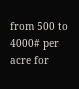from 500 to 4000# per acre for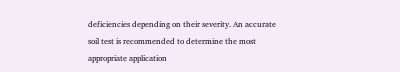deficiencies depending on their severity. An accurate soil test is recommended to determine the most appropriate application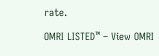rate.

OMRI LISTED™ – View OMRI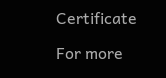Certificate

For more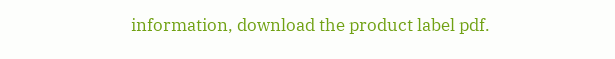information, download the product label pdf.